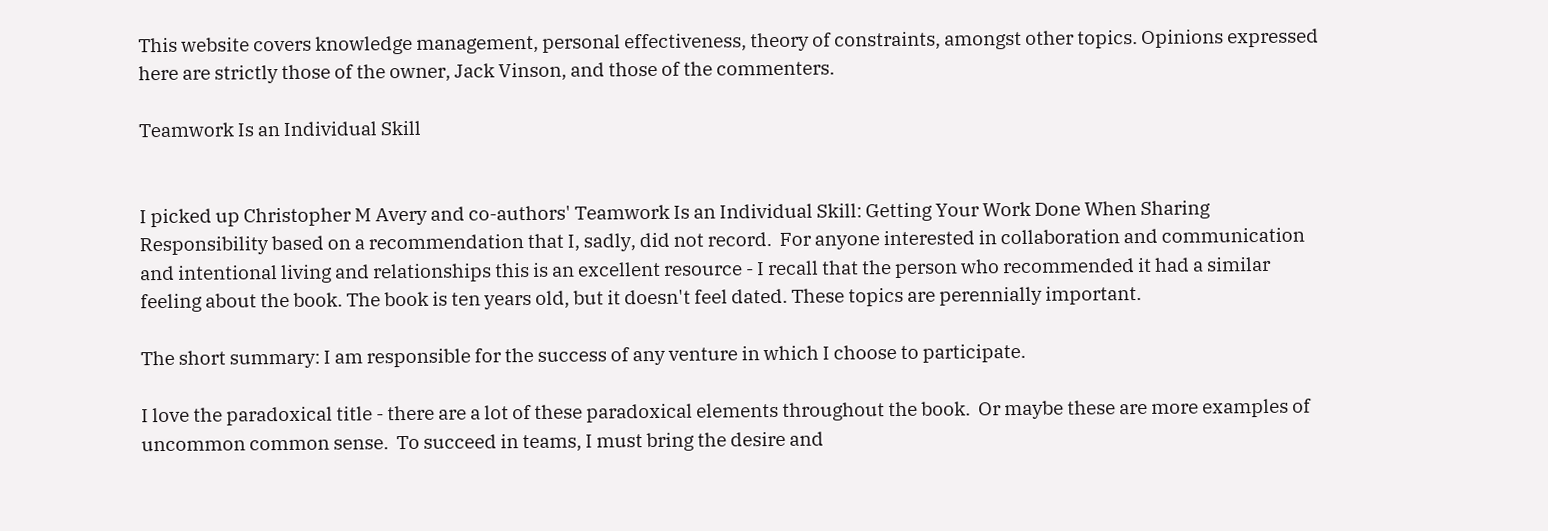This website covers knowledge management, personal effectiveness, theory of constraints, amongst other topics. Opinions expressed here are strictly those of the owner, Jack Vinson, and those of the commenters.

Teamwork Is an Individual Skill


I picked up Christopher M Avery and co-authors' Teamwork Is an Individual Skill: Getting Your Work Done When Sharing Responsibility based on a recommendation that I, sadly, did not record.  For anyone interested in collaboration and communication and intentional living and relationships this is an excellent resource - I recall that the person who recommended it had a similar feeling about the book. The book is ten years old, but it doesn't feel dated. These topics are perennially important.

The short summary: I am responsible for the success of any venture in which I choose to participate.

I love the paradoxical title - there are a lot of these paradoxical elements throughout the book.  Or maybe these are more examples of uncommon common sense.  To succeed in teams, I must bring the desire and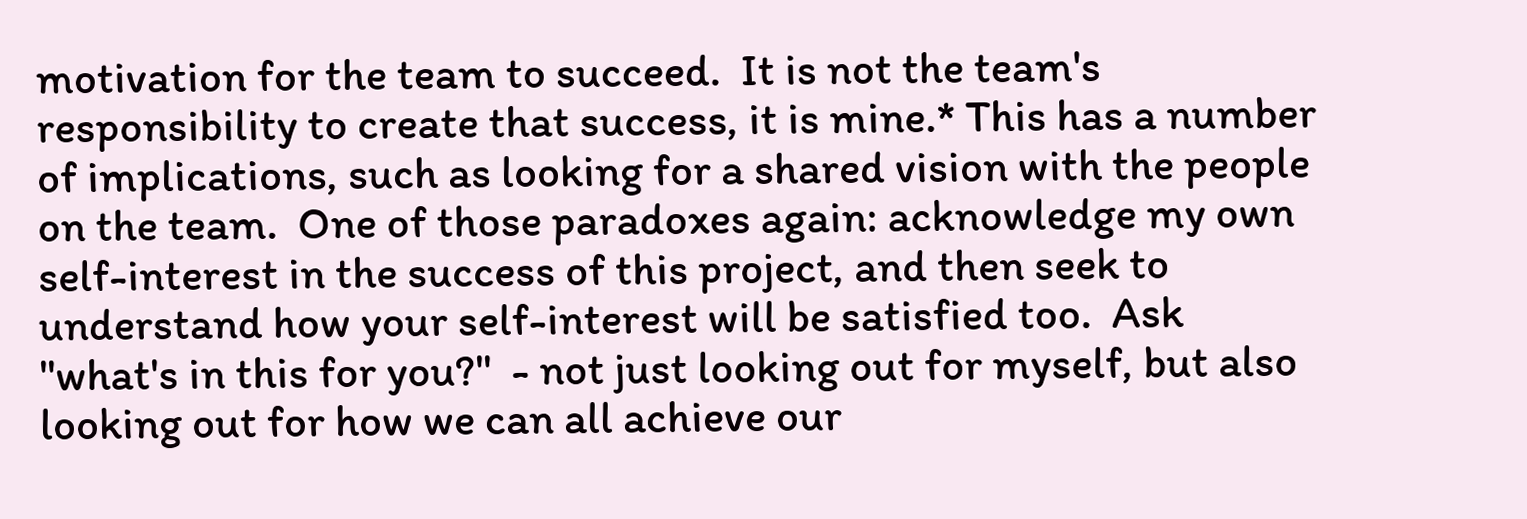motivation for the team to succeed.  It is not the team's responsibility to create that success, it is mine.* This has a number of implications, such as looking for a shared vision with the people on the team.  One of those paradoxes again: acknowledge my own self-interest in the success of this project, and then seek to understand how your self-interest will be satisfied too.  Ask "what's in this for you?"  - not just looking out for myself, but also looking out for how we can all achieve our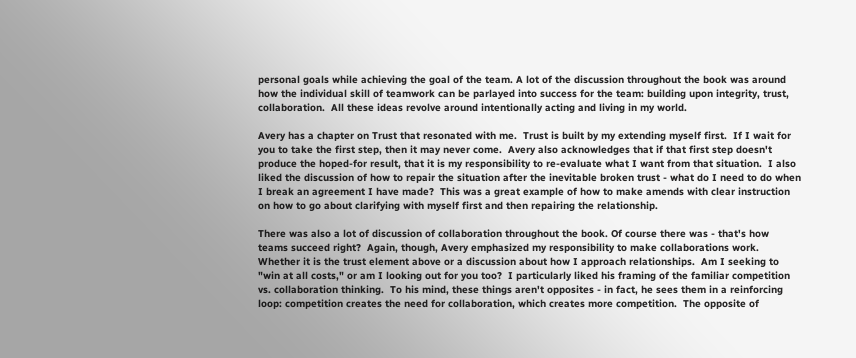personal goals while achieving the goal of the team. A lot of the discussion throughout the book was around how the individual skill of teamwork can be parlayed into success for the team: building upon integrity, trust, collaboration.  All these ideas revolve around intentionally acting and living in my world.

Avery has a chapter on Trust that resonated with me.  Trust is built by my extending myself first.  If I wait for you to take the first step, then it may never come.  Avery also acknowledges that if that first step doesn't produce the hoped-for result, that it is my responsibility to re-evaluate what I want from that situation.  I also liked the discussion of how to repair the situation after the inevitable broken trust - what do I need to do when I break an agreement I have made?  This was a great example of how to make amends with clear instruction on how to go about clarifying with myself first and then repairing the relationship.

There was also a lot of discussion of collaboration throughout the book. Of course there was - that's how teams succeed right?  Again, though, Avery emphasized my responsibility to make collaborations work.  Whether it is the trust element above or a discussion about how I approach relationships.  Am I seeking to "win at all costs," or am I looking out for you too?  I particularly liked his framing of the familiar competition vs. collaboration thinking.  To his mind, these things aren't opposites - in fact, he sees them in a reinforcing loop: competition creates the need for collaboration, which creates more competition.  The opposite of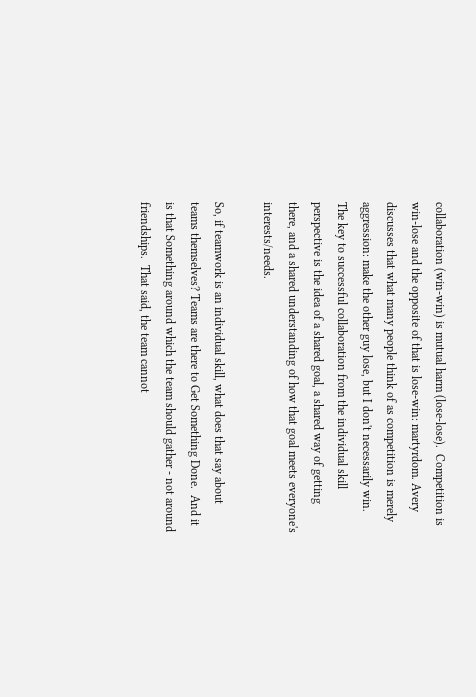collaboration (win-win) is mutual harm (lose-lose).  Competition is win-lose and the opposite of that is lose-win: martyrdom. Avery discusses that what many people think of as competition is merely aggression: make the other guy lose, but I don't necessarily win.  The key to successful collaboration from the individual skill perspective is the idea of a shared goal, a shared way of getting there, and a shared understanding of how that goal meets everyone's interests/needs.

So, if teamwork is an individual skill, what does that say about teams themselves? Teams are there to Get Something Done.  And it is that Something around which the team should gather - not around friendships.  That said, the team cannot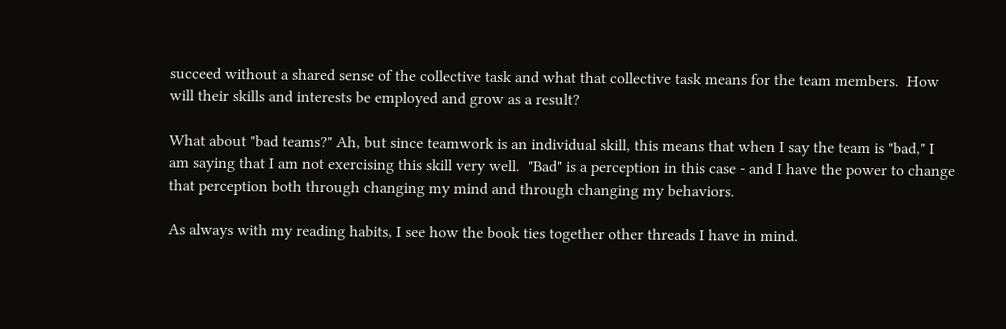succeed without a shared sense of the collective task and what that collective task means for the team members.  How will their skills and interests be employed and grow as a result?

What about "bad teams?" Ah, but since teamwork is an individual skill, this means that when I say the team is "bad," I am saying that I am not exercising this skill very well.  "Bad" is a perception in this case - and I have the power to change that perception both through changing my mind and through changing my behaviors.

As always with my reading habits, I see how the book ties together other threads I have in mind.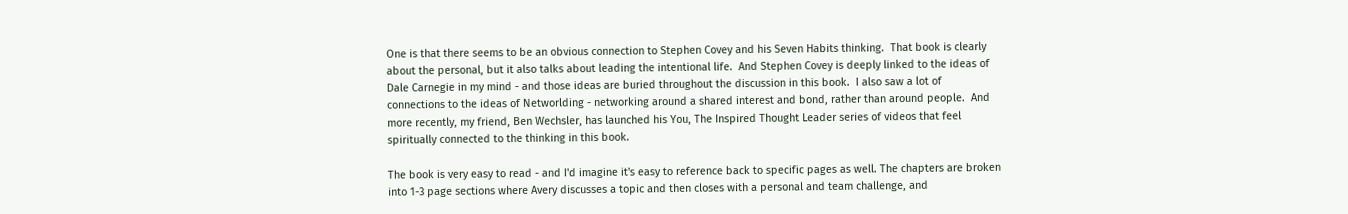One is that there seems to be an obvious connection to Stephen Covey and his Seven Habits thinking.  That book is clearly about the personal, but it also talks about leading the intentional life.  And Stephen Covey is deeply linked to the ideas of Dale Carnegie in my mind - and those ideas are buried throughout the discussion in this book.  I also saw a lot of connections to the ideas of Networlding - networking around a shared interest and bond, rather than around people.  And more recently, my friend, Ben Wechsler, has launched his You, The Inspired Thought Leader series of videos that feel spiritually connected to the thinking in this book.

The book is very easy to read - and I'd imagine it's easy to reference back to specific pages as well. The chapters are broken into 1-3 page sections where Avery discusses a topic and then closes with a personal and team challenge, and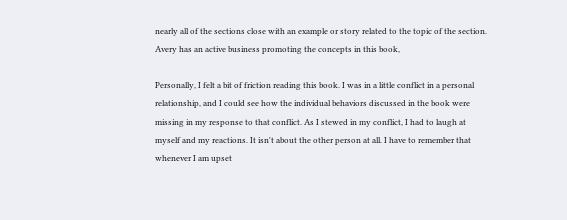nearly all of the sections close with an example or story related to the topic of the section.  Avery has an active business promoting the concepts in this book,

Personally, I felt a bit of friction reading this book. I was in a little conflict in a personal relationship, and I could see how the individual behaviors discussed in the book were missing in my response to that conflict. As I stewed in my conflict, I had to laugh at myself and my reactions. It isn't about the other person at all. I have to remember that whenever I am upset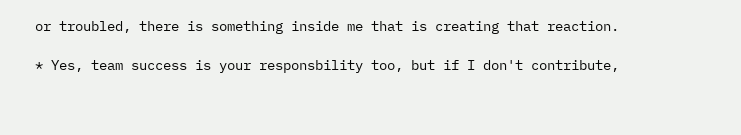or troubled, there is something inside me that is creating that reaction.

* Yes, team success is your responsbility too, but if I don't contribute,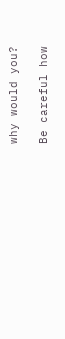why would you?

Be careful how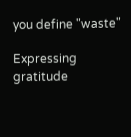you define "waste"

Expressing gratitude